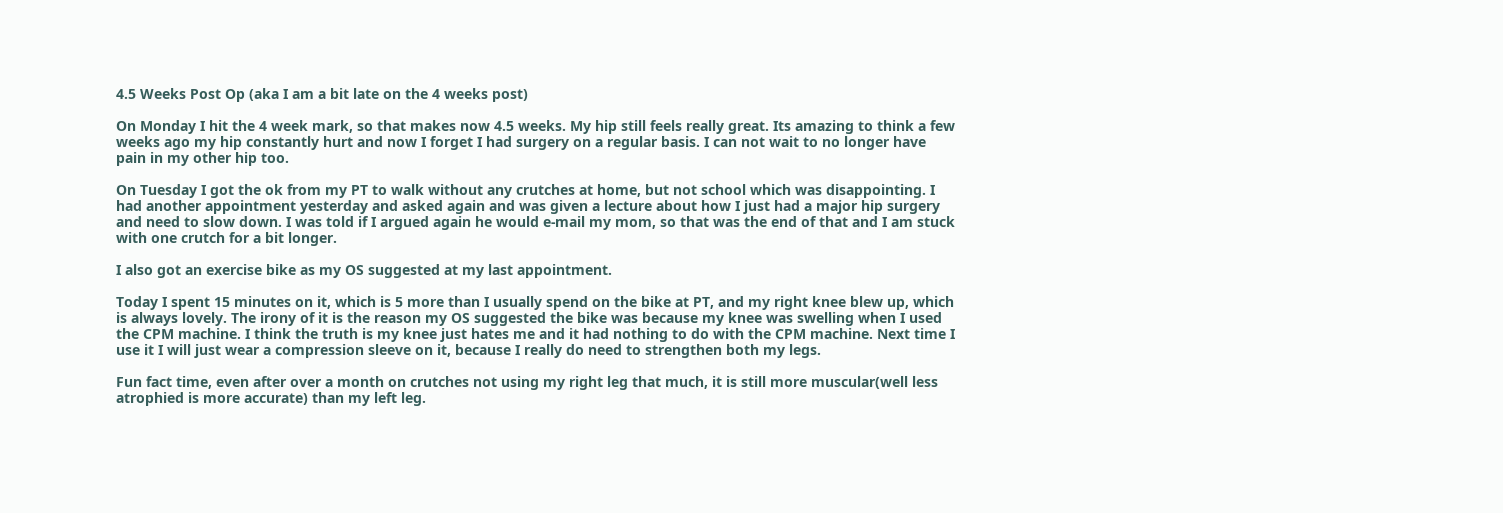4.5 Weeks Post Op (aka I am a bit late on the 4 weeks post)

On Monday I hit the 4 week mark, so that makes now 4.5 weeks. My hip still feels really great. Its amazing to think a few weeks ago my hip constantly hurt and now I forget I had surgery on a regular basis. I can not wait to no longer have pain in my other hip too.

On Tuesday I got the ok from my PT to walk without any crutches at home, but not school which was disappointing. I had another appointment yesterday and asked again and was given a lecture about how I just had a major hip surgery and need to slow down. I was told if I argued again he would e-mail my mom, so that was the end of that and I am stuck with one crutch for a bit longer.

I also got an exercise bike as my OS suggested at my last appointment.

Today I spent 15 minutes on it, which is 5 more than I usually spend on the bike at PT, and my right knee blew up, which is always lovely. The irony of it is the reason my OS suggested the bike was because my knee was swelling when I used the CPM machine. I think the truth is my knee just hates me and it had nothing to do with the CPM machine. Next time I use it I will just wear a compression sleeve on it, because I really do need to strengthen both my legs.

Fun fact time, even after over a month on crutches not using my right leg that much, it is still more muscular(well less atrophied is more accurate) than my left leg.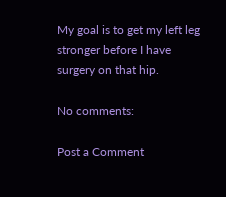My goal is to get my left leg stronger before I have surgery on that hip.

No comments:

Post a Comment